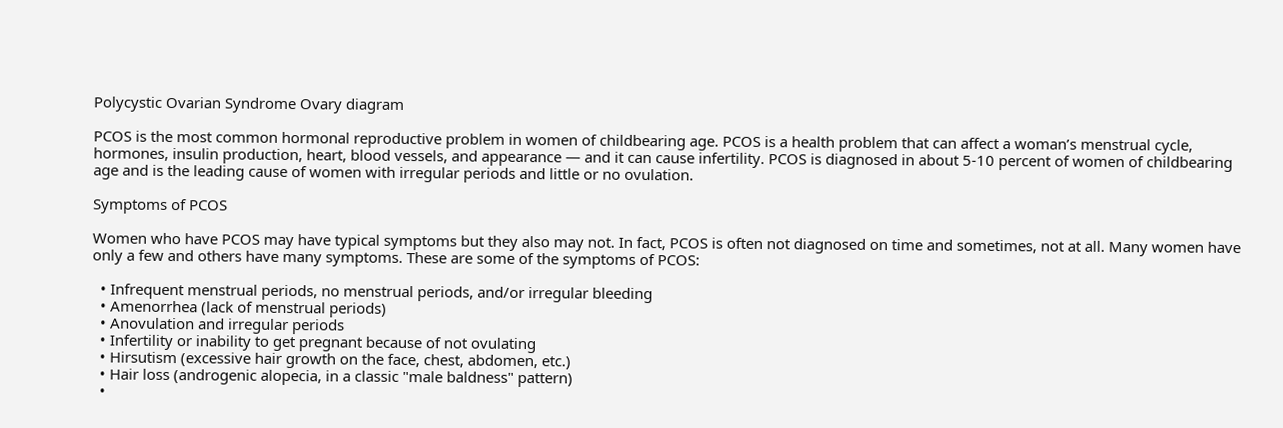Polycystic Ovarian Syndrome Ovary diagram

PCOS is the most common hormonal reproductive problem in women of childbearing age. PCOS is a health problem that can affect a woman’s menstrual cycle, hormones, insulin production, heart, blood vessels, and appearance — and it can cause infertility. PCOS is diagnosed in about 5-10 percent of women of childbearing age and is the leading cause of women with irregular periods and little or no ovulation.

Symptoms of PCOS

Women who have PCOS may have typical symptoms but they also may not. In fact, PCOS is often not diagnosed on time and sometimes, not at all. Many women have only a few and others have many symptoms. These are some of the symptoms of PCOS:

  • Infrequent menstrual periods, no menstrual periods, and/or irregular bleeding
  • Amenorrhea (lack of menstrual periods)
  • Anovulation and irregular periods
  • Infertility or inability to get pregnant because of not ovulating
  • Hirsutism (excessive hair growth on the face, chest, abdomen, etc.)
  • Hair loss (androgenic alopecia, in a classic "male baldness" pattern)
  •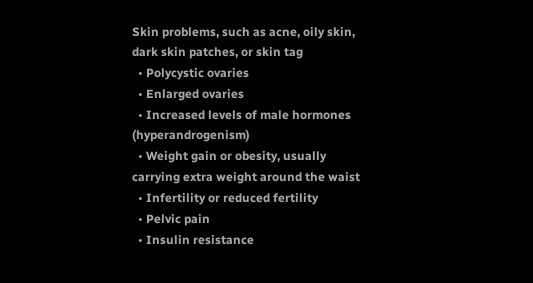Skin problems, such as acne, oily skin, dark skin patches, or skin tag
  • Polycystic ovaries
  • Enlarged ovaries
  • Increased levels of male hormones (hyperandrogenism)
  • Weight gain or obesity, usually carrying extra weight around the waist
  • Infertility or reduced fertility
  • Pelvic pain
  • Insulin resistance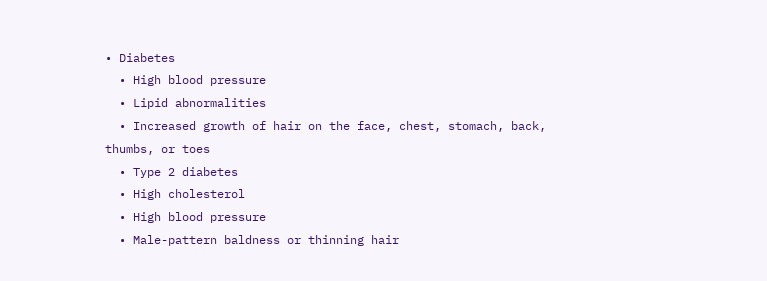• Diabetes
  • High blood pressure
  • Lipid abnormalities
  • Increased growth of hair on the face, chest, stomach, back, thumbs, or toes
  • Type 2 diabetes
  • High cholesterol
  • High blood pressure
  • Male-pattern baldness or thinning hair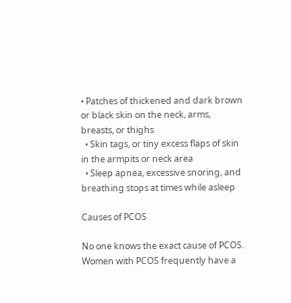• Patches of thickened and dark brown or black skin on the neck, arms, breasts, or thighs
  • Skin tags, or tiny excess flaps of skin in the armpits or neck area
  • Sleep apnea, excessive snoring, and breathing stops at times while asleep

Causes of PCOS

No one knows the exact cause of PCOS. Women with PCOS frequently have a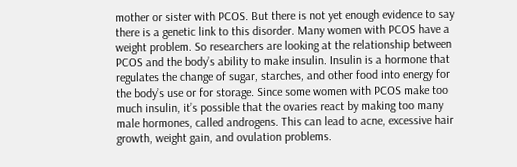mother or sister with PCOS. But there is not yet enough evidence to say there is a genetic link to this disorder. Many women with PCOS have a weight problem. So researchers are looking at the relationship between PCOS and the body’s ability to make insulin. Insulin is a hormone that regulates the change of sugar, starches, and other food into energy for the body’s use or for storage. Since some women with PCOS make too much insulin, it’s possible that the ovaries react by making too many male hormones, called androgens. This can lead to acne, excessive hair growth, weight gain, and ovulation problems.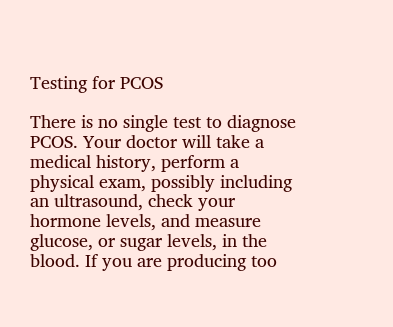Testing for PCOS

There is no single test to diagnose PCOS. Your doctor will take a medical history, perform a physical exam, possibly including an ultrasound, check your hormone levels, and measure glucose, or sugar levels, in the blood. If you are producing too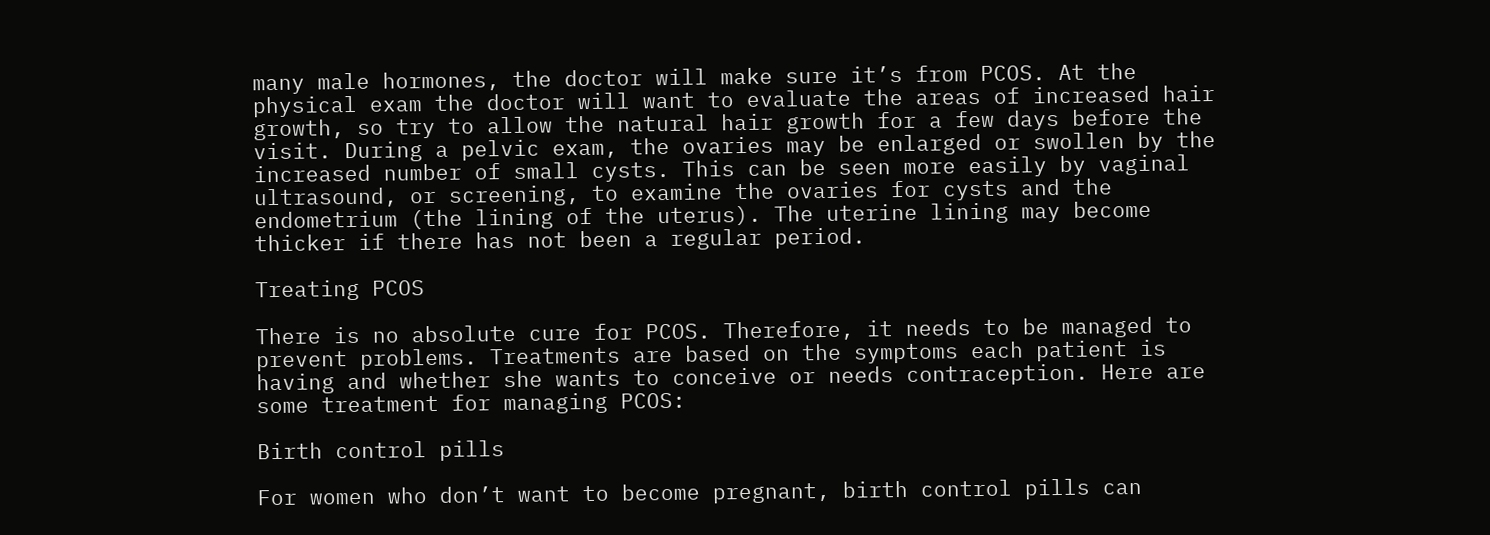many male hormones, the doctor will make sure it’s from PCOS. At the physical exam the doctor will want to evaluate the areas of increased hair growth, so try to allow the natural hair growth for a few days before the visit. During a pelvic exam, the ovaries may be enlarged or swollen by the increased number of small cysts. This can be seen more easily by vaginal ultrasound, or screening, to examine the ovaries for cysts and the endometrium (the lining of the uterus). The uterine lining may become thicker if there has not been a regular period.

Treating PCOS

There is no absolute cure for PCOS. Therefore, it needs to be managed to prevent problems. Treatments are based on the symptoms each patient is having and whether she wants to conceive or needs contraception. Here are some treatment for managing PCOS:

Birth control pills

For women who don’t want to become pregnant, birth control pills can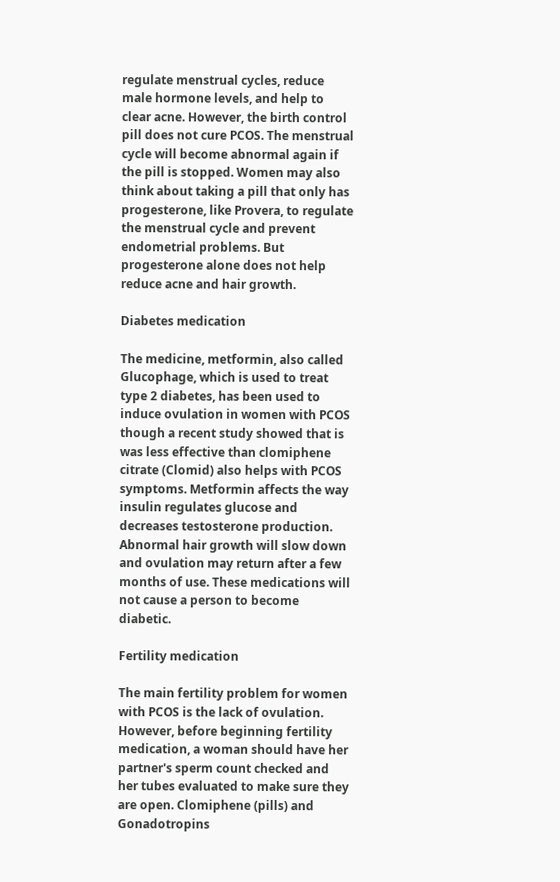regulate menstrual cycles, reduce male hormone levels, and help to clear acne. However, the birth control pill does not cure PCOS. The menstrual cycle will become abnormal again if the pill is stopped. Women may also think about taking a pill that only has progesterone, like Provera, to regulate the menstrual cycle and prevent endometrial problems. But progesterone alone does not help reduce acne and hair growth.

Diabetes medication

The medicine, metformin, also called Glucophage, which is used to treat type 2 diabetes, has been used to induce ovulation in women with PCOS though a recent study showed that is was less effective than clomiphene citrate (Clomid) also helps with PCOS symptoms. Metformin affects the way insulin regulates glucose and decreases testosterone production. Abnormal hair growth will slow down and ovulation may return after a few months of use. These medications will not cause a person to become diabetic.

Fertility medication

The main fertility problem for women with PCOS is the lack of ovulation. However, before beginning fertility medication, a woman should have her partner's sperm count checked and her tubes evaluated to make sure they are open. Clomiphene (pills) and Gonadotropins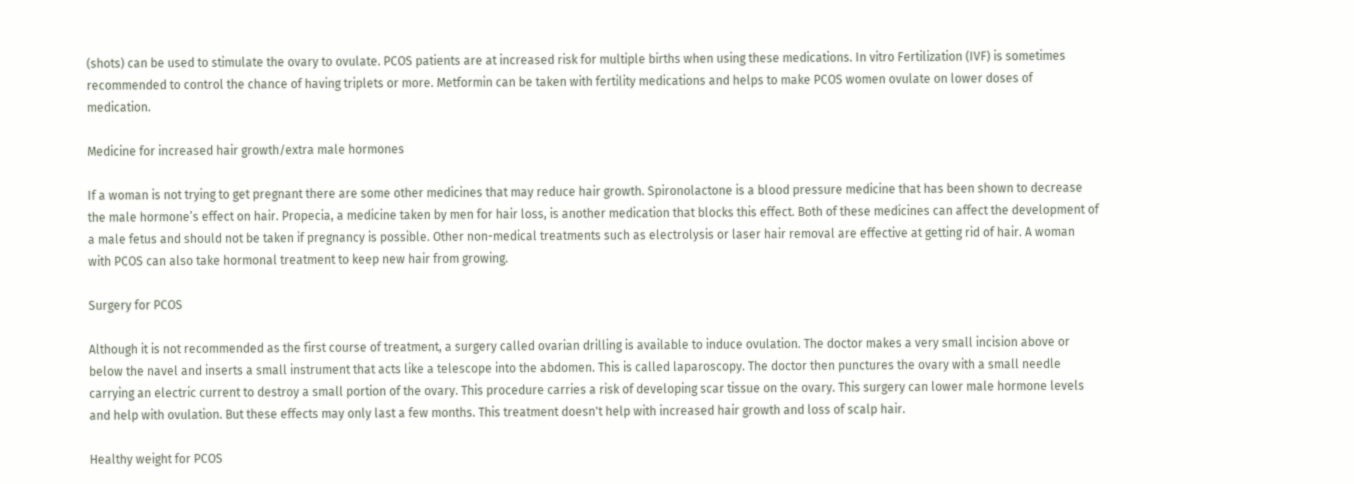(shots) can be used to stimulate the ovary to ovulate. PCOS patients are at increased risk for multiple births when using these medications. In vitro Fertilization (IVF) is sometimes recommended to control the chance of having triplets or more. Metformin can be taken with fertility medications and helps to make PCOS women ovulate on lower doses of medication.

Medicine for increased hair growth/extra male hormones

If a woman is not trying to get pregnant there are some other medicines that may reduce hair growth. Spironolactone is a blood pressure medicine that has been shown to decrease the male hormone’s effect on hair. Propecia, a medicine taken by men for hair loss, is another medication that blocks this effect. Both of these medicines can affect the development of a male fetus and should not be taken if pregnancy is possible. Other non-medical treatments such as electrolysis or laser hair removal are effective at getting rid of hair. A woman with PCOS can also take hormonal treatment to keep new hair from growing.

Surgery for PCOS

Although it is not recommended as the first course of treatment, a surgery called ovarian drilling is available to induce ovulation. The doctor makes a very small incision above or below the navel and inserts a small instrument that acts like a telescope into the abdomen. This is called laparoscopy. The doctor then punctures the ovary with a small needle carrying an electric current to destroy a small portion of the ovary. This procedure carries a risk of developing scar tissue on the ovary. This surgery can lower male hormone levels and help with ovulation. But these effects may only last a few months. This treatment doesn't help with increased hair growth and loss of scalp hair.

Healthy weight for PCOS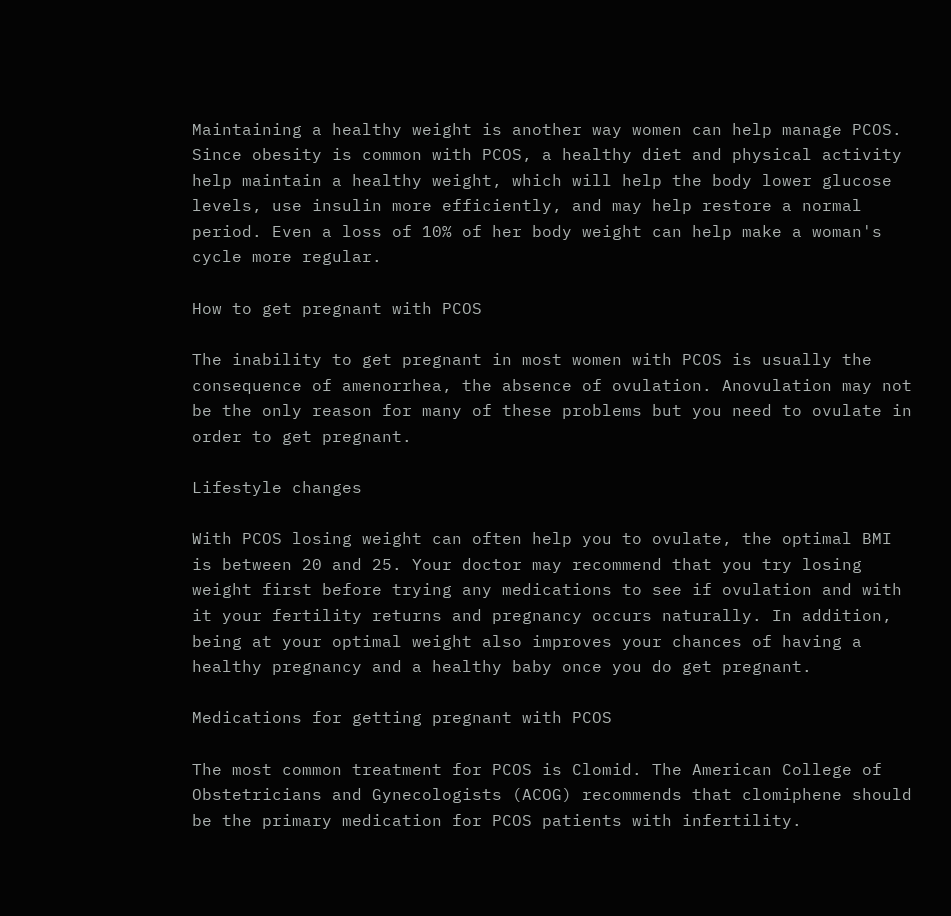Maintaining a healthy weight is another way women can help manage PCOS. Since obesity is common with PCOS, a healthy diet and physical activity help maintain a healthy weight, which will help the body lower glucose levels, use insulin more efficiently, and may help restore a normal period. Even a loss of 10% of her body weight can help make a woman's cycle more regular.

How to get pregnant with PCOS

The inability to get pregnant in most women with PCOS is usually the consequence of amenorrhea, the absence of ovulation. Anovulation may not be the only reason for many of these problems but you need to ovulate in order to get pregnant.

Lifestyle changes

With PCOS losing weight can often help you to ovulate, the optimal BMI is between 20 and 25. Your doctor may recommend that you try losing weight first before trying any medications to see if ovulation and with it your fertility returns and pregnancy occurs naturally. In addition, being at your optimal weight also improves your chances of having a healthy pregnancy and a healthy baby once you do get pregnant.

Medications for getting pregnant with PCOS

The most common treatment for PCOS is Clomid. The American College of Obstetricians and Gynecologists (ACOG) recommends that clomiphene should be the primary medication for PCOS patients with infertility.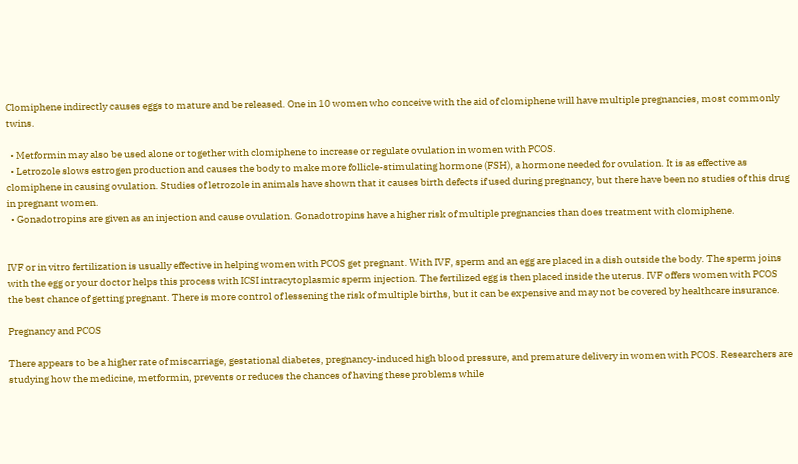Clomiphene indirectly causes eggs to mature and be released. One in 10 women who conceive with the aid of clomiphene will have multiple pregnancies, most commonly twins.

  • Metformin may also be used alone or together with clomiphene to increase or regulate ovulation in women with PCOS.
  • Letrozole slows estrogen production and causes the body to make more follicle-stimulating hormone (FSH), a hormone needed for ovulation. It is as effective as clomiphene in causing ovulation. Studies of letrozole in animals have shown that it causes birth defects if used during pregnancy, but there have been no studies of this drug in pregnant women.
  • Gonadotropins are given as an injection and cause ovulation. Gonadotropins have a higher risk of multiple pregnancies than does treatment with clomiphene.


IVF or in vitro fertilization is usually effective in helping women with PCOS get pregnant. With IVF, sperm and an egg are placed in a dish outside the body. The sperm joins with the egg or your doctor helps this process with ICSI intracytoplasmic sperm injection. The fertilized egg is then placed inside the uterus. IVF offers women with PCOS the best chance of getting pregnant. There is more control of lessening the risk of multiple births, but it can be expensive and may not be covered by healthcare insurance.

Pregnancy and PCOS

There appears to be a higher rate of miscarriage, gestational diabetes, pregnancy-induced high blood pressure, and premature delivery in women with PCOS. Researchers are studying how the medicine, metformin, prevents or reduces the chances of having these problems while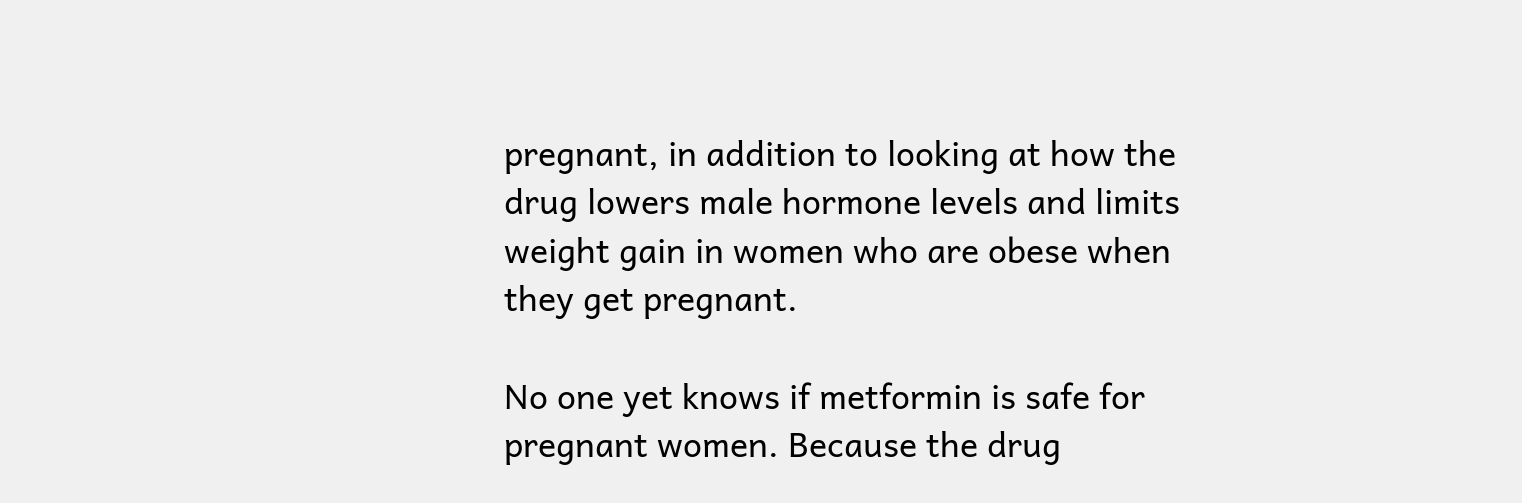pregnant, in addition to looking at how the drug lowers male hormone levels and limits weight gain in women who are obese when they get pregnant.

No one yet knows if metformin is safe for pregnant women. Because the drug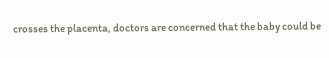crosses the placenta, doctors are concerned that the baby could be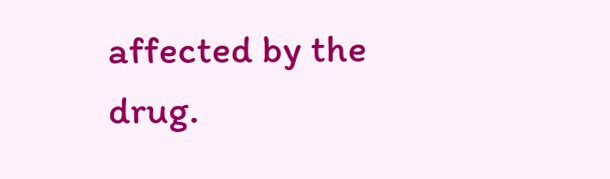affected by the drug.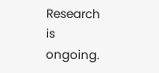Research is ongoing.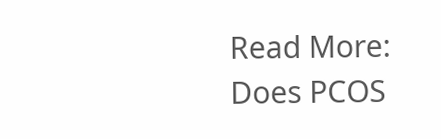Read More:
Does PCOS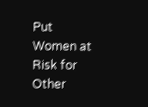Put Women at Risk for Other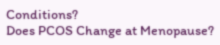Conditions?
Does PCOS Change at Menopause?